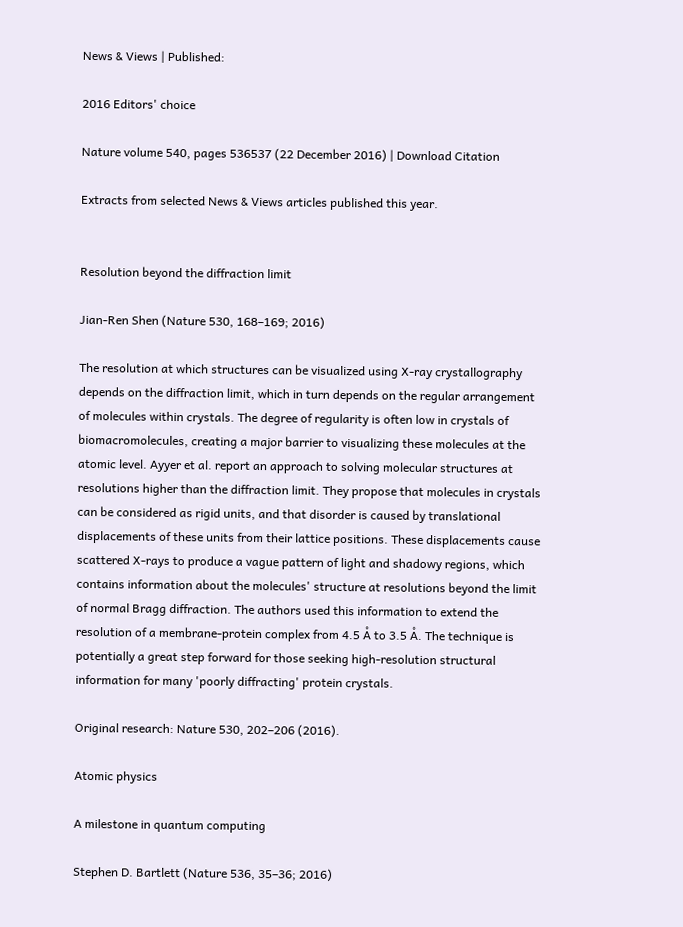News & Views | Published:

2016 Editors' choice

Nature volume 540, pages 536537 (22 December 2016) | Download Citation

Extracts from selected News & Views articles published this year.


Resolution beyond the diffraction limit

Jian-Ren Shen (Nature 530, 168–169; 2016)

The resolution at which structures can be visualized using X-ray crystallography depends on the diffraction limit, which in turn depends on the regular arrangement of molecules within crystals. The degree of regularity is often low in crystals of biomacromolecules, creating a major barrier to visualizing these molecules at the atomic level. Ayyer et al. report an approach to solving molecular structures at resolutions higher than the diffraction limit. They propose that molecules in crystals can be considered as rigid units, and that disorder is caused by translational displacements of these units from their lattice positions. These displacements cause scattered X-rays to produce a vague pattern of light and shadowy regions, which contains information about the molecules' structure at resolutions beyond the limit of normal Bragg diffraction. The authors used this information to extend the resolution of a membrane-protein complex from 4.5 Å to 3.5 Å. The technique is potentially a great step forward for those seeking high-resolution structural information for many 'poorly diffracting' protein crystals.

Original research: Nature 530, 202–206 (2016).

Atomic physics

A milestone in quantum computing

Stephen D. Bartlett (Nature 536, 35–36; 2016)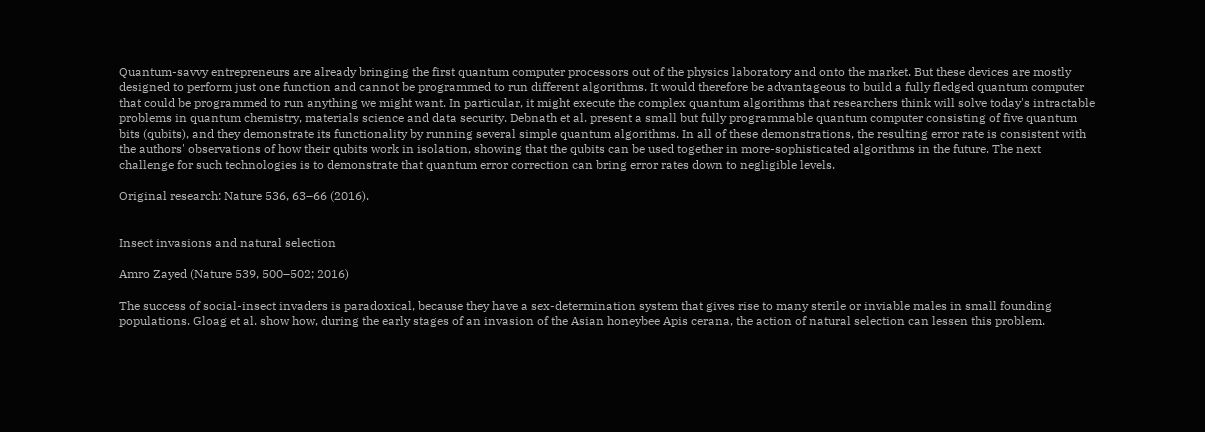Quantum-savvy entrepreneurs are already bringing the first quantum computer processors out of the physics laboratory and onto the market. But these devices are mostly designed to perform just one function and cannot be programmed to run different algorithms. It would therefore be advantageous to build a fully fledged quantum computer that could be programmed to run anything we might want. In particular, it might execute the complex quantum algorithms that researchers think will solve today's intractable problems in quantum chemistry, materials science and data security. Debnath et al. present a small but fully programmable quantum computer consisting of five quantum bits (qubits), and they demonstrate its functionality by running several simple quantum algorithms. In all of these demonstrations, the resulting error rate is consistent with the authors' observations of how their qubits work in isolation, showing that the qubits can be used together in more-sophisticated algorithms in the future. The next challenge for such technologies is to demonstrate that quantum error correction can bring error rates down to negligible levels.

Original research: Nature 536, 63–66 (2016).


Insect invasions and natural selection

Amro Zayed (Nature 539, 500–502; 2016)

The success of social-insect invaders is paradoxical, because they have a sex-determination system that gives rise to many sterile or inviable males in small founding populations. Gloag et al. show how, during the early stages of an invasion of the Asian honeybee Apis cerana, the action of natural selection can lessen this problem.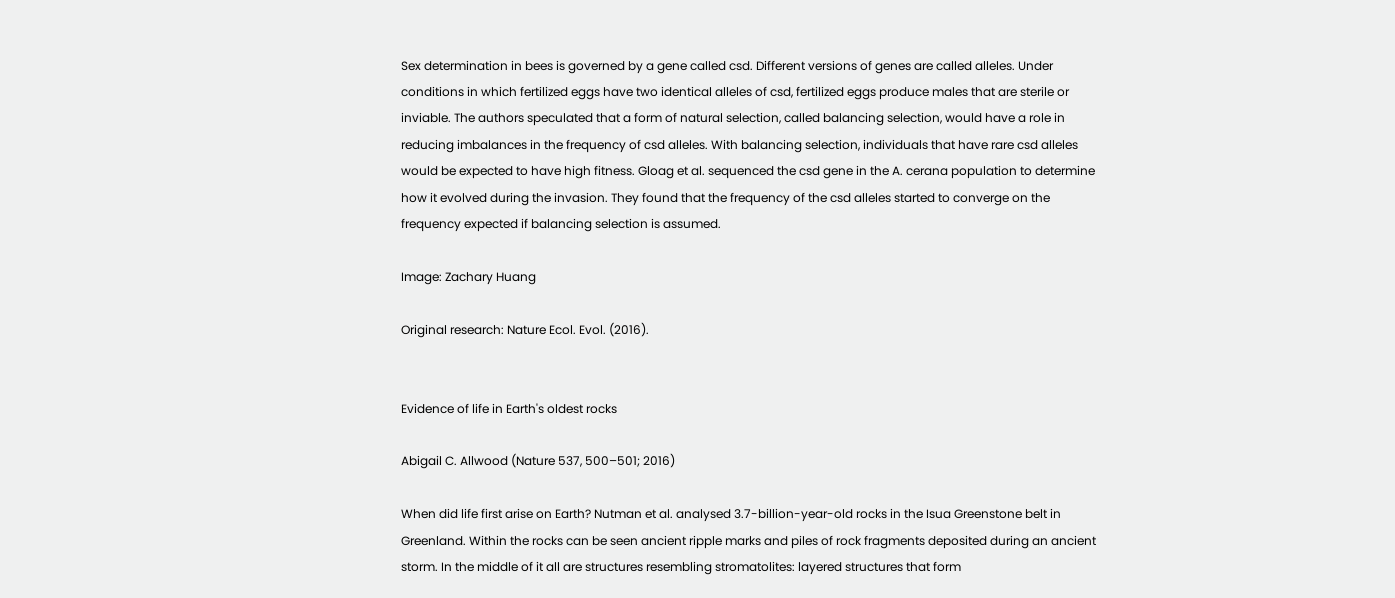Sex determination in bees is governed by a gene called csd. Different versions of genes are called alleles. Under conditions in which fertilized eggs have two identical alleles of csd, fertilized eggs produce males that are sterile or inviable. The authors speculated that a form of natural selection, called balancing selection, would have a role in reducing imbalances in the frequency of csd alleles. With balancing selection, individuals that have rare csd alleles would be expected to have high fitness. Gloag et al. sequenced the csd gene in the A. cerana population to determine how it evolved during the invasion. They found that the frequency of the csd alleles started to converge on the frequency expected if balancing selection is assumed.

Image: Zachary Huang

Original research: Nature Ecol. Evol. (2016).


Evidence of life in Earth's oldest rocks

Abigail C. Allwood (Nature 537, 500–501; 2016)

When did life first arise on Earth? Nutman et al. analysed 3.7-billion-year-old rocks in the Isua Greenstone belt in Greenland. Within the rocks can be seen ancient ripple marks and piles of rock fragments deposited during an ancient storm. In the middle of it all are structures resembling stromatolites: layered structures that form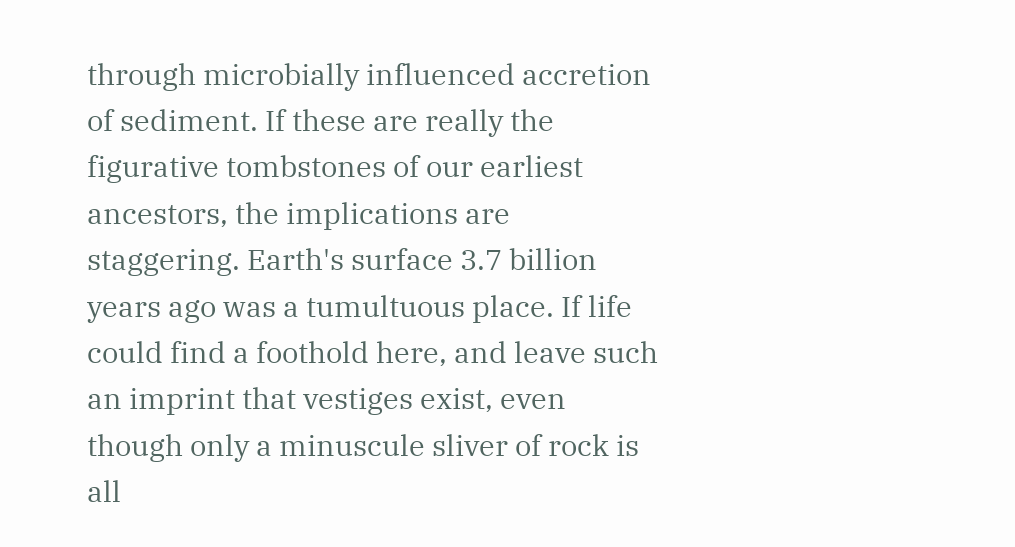through microbially influenced accretion of sediment. If these are really the figurative tombstones of our earliest ancestors, the implications are staggering. Earth's surface 3.7 billion years ago was a tumultuous place. If life could find a foothold here, and leave such an imprint that vestiges exist, even though only a minuscule sliver of rock is all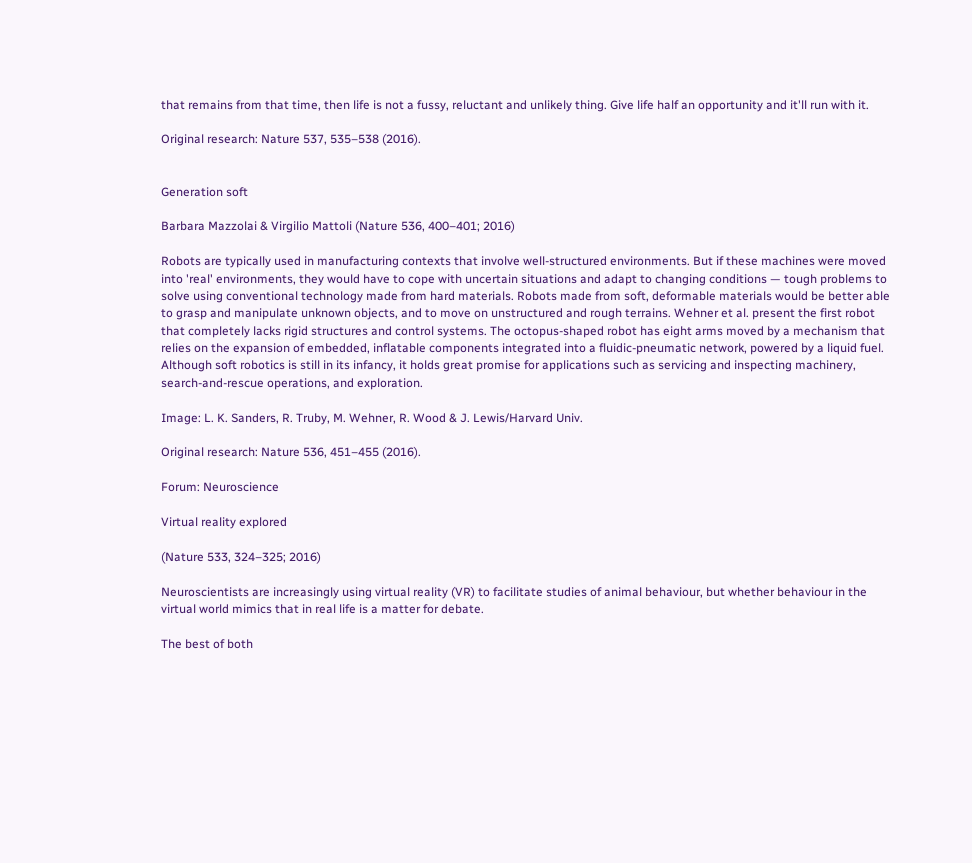that remains from that time, then life is not a fussy, reluctant and unlikely thing. Give life half an opportunity and it'll run with it.

Original research: Nature 537, 535–538 (2016).


Generation soft

Barbara Mazzolai & Virgilio Mattoli (Nature 536, 400–401; 2016)

Robots are typically used in manufacturing contexts that involve well-structured environments. But if these machines were moved into 'real' environments, they would have to cope with uncertain situations and adapt to changing conditions — tough problems to solve using conventional technology made from hard materials. Robots made from soft, deformable materials would be better able to grasp and manipulate unknown objects, and to move on unstructured and rough terrains. Wehner et al. present the first robot that completely lacks rigid structures and control systems. The octopus-shaped robot has eight arms moved by a mechanism that relies on the expansion of embedded, inflatable components integrated into a fluidic-pneumatic network, powered by a liquid fuel. Although soft robotics is still in its infancy, it holds great promise for applications such as servicing and inspecting machinery, search-and-rescue operations, and exploration.

Image: L. K. Sanders, R. Truby, M. Wehner, R. Wood & J. Lewis/Harvard Univ.

Original research: Nature 536, 451–455 (2016).

Forum: Neuroscience

Virtual reality explored

(Nature 533, 324–325; 2016)

Neuroscientists are increasingly using virtual reality (VR) to facilitate studies of animal behaviour, but whether behaviour in the virtual world mimics that in real life is a matter for debate.

The best of both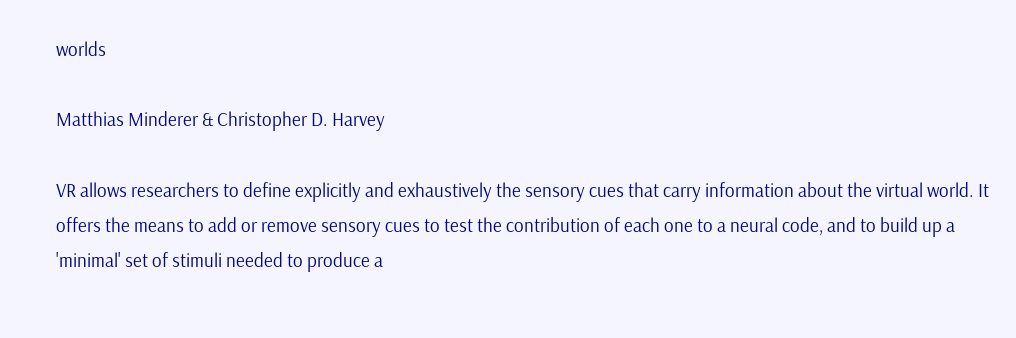worlds

Matthias Minderer & Christopher D. Harvey

VR allows researchers to define explicitly and exhaustively the sensory cues that carry information about the virtual world. It offers the means to add or remove sensory cues to test the contribution of each one to a neural code, and to build up a 'minimal' set of stimuli needed to produce a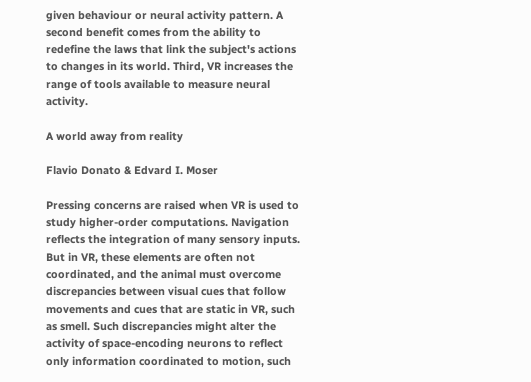given behaviour or neural activity pattern. A second benefit comes from the ability to redefine the laws that link the subject's actions to changes in its world. Third, VR increases the range of tools available to measure neural activity.

A world away from reality

Flavio Donato & Edvard I. Moser

Pressing concerns are raised when VR is used to study higher-order computations. Navigation reflects the integration of many sensory inputs. But in VR, these elements are often not coordinated, and the animal must overcome discrepancies between visual cues that follow movements and cues that are static in VR, such as smell. Such discrepancies might alter the activity of space-encoding neurons to reflect only information coordinated to motion, such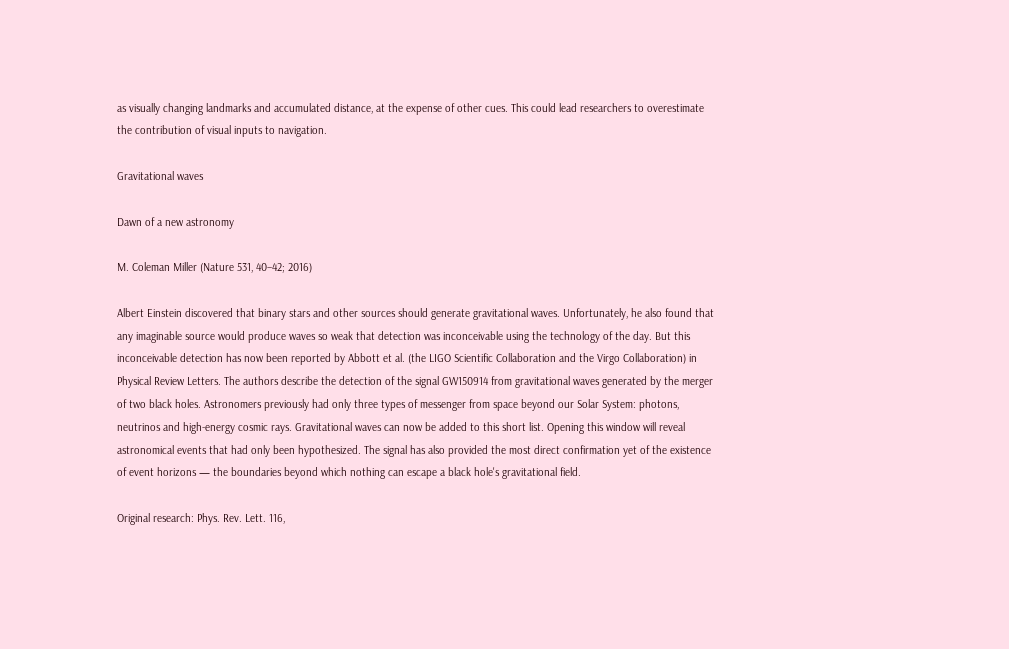as visually changing landmarks and accumulated distance, at the expense of other cues. This could lead researchers to overestimate the contribution of visual inputs to navigation.

Gravitational waves

Dawn of a new astronomy

M. Coleman Miller (Nature 531, 40–42; 2016)

Albert Einstein discovered that binary stars and other sources should generate gravitational waves. Unfortunately, he also found that any imaginable source would produce waves so weak that detection was inconceivable using the technology of the day. But this inconceivable detection has now been reported by Abbott et al. (the LIGO Scientific Collaboration and the Virgo Collaboration) in Physical Review Letters. The authors describe the detection of the signal GW150914 from gravitational waves generated by the merger of two black holes. Astronomers previously had only three types of messenger from space beyond our Solar System: photons, neutrinos and high-energy cosmic rays. Gravitational waves can now be added to this short list. Opening this window will reveal astronomical events that had only been hypothesized. The signal has also provided the most direct confirmation yet of the existence of event horizons — the boundaries beyond which nothing can escape a black hole's gravitational field.

Original research: Phys. Rev. Lett. 116,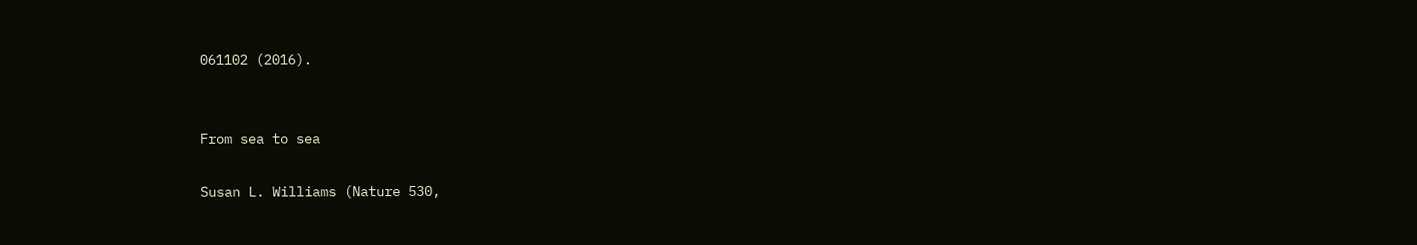061102 (2016).


From sea to sea

Susan L. Williams (Nature 530,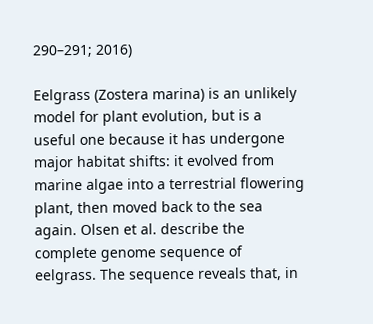290–291; 2016)

Eelgrass (Zostera marina) is an unlikely model for plant evolution, but is a useful one because it has undergone major habitat shifts: it evolved from marine algae into a terrestrial flowering plant, then moved back to the sea again. Olsen et al. describe the complete genome sequence of eelgrass. The sequence reveals that, in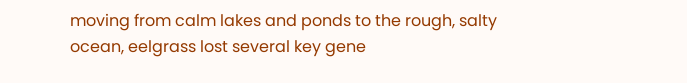moving from calm lakes and ponds to the rough, salty ocean, eelgrass lost several key gene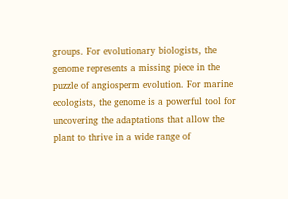groups. For evolutionary biologists, the genome represents a missing piece in the puzzle of angiosperm evolution. For marine ecologists, the genome is a powerful tool for uncovering the adaptations that allow the plant to thrive in a wide range of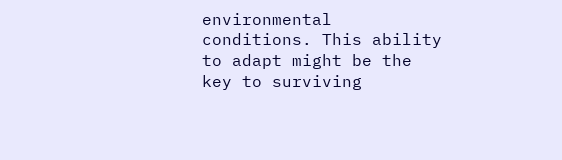environmental conditions. This ability to adapt might be the key to surviving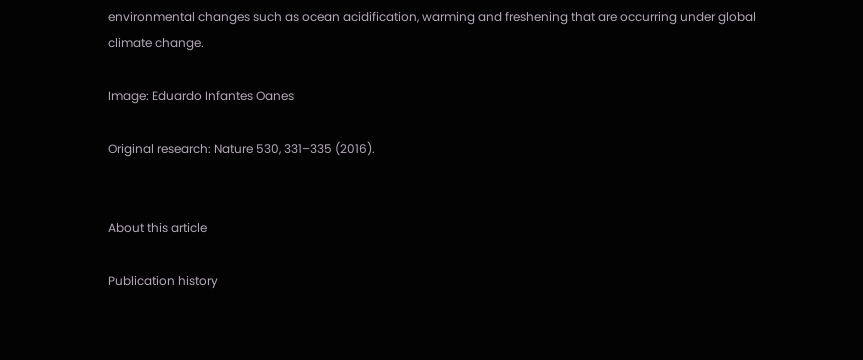environmental changes such as ocean acidification, warming and freshening that are occurring under global climate change.

Image: Eduardo Infantes Oanes

Original research: Nature 530, 331–335 (2016).


About this article

Publication history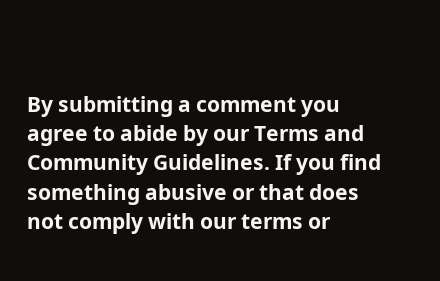By submitting a comment you agree to abide by our Terms and Community Guidelines. If you find something abusive or that does not comply with our terms or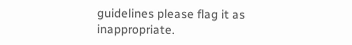guidelines please flag it as inappropriate.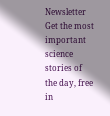Newsletter Get the most important science stories of the day, free in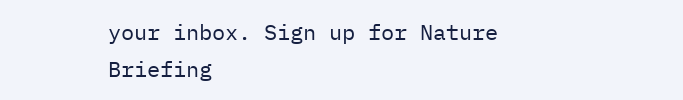your inbox. Sign up for Nature Briefing